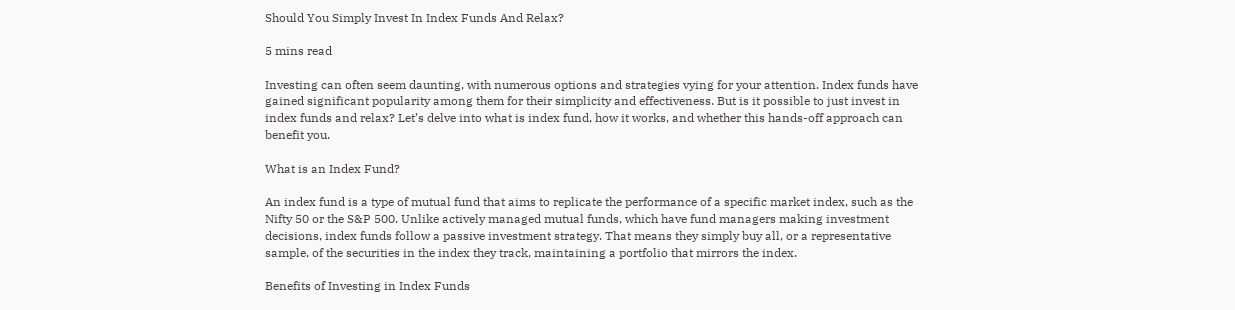Should You Simply Invest In Index Funds And Relax?

5 mins read

Investing can often seem daunting, with numerous options and strategies vying for your attention. Index funds have gained significant popularity among them for their simplicity and effectiveness. But is it possible to just invest in index funds and relax? Let’s delve into what is index fund, how it works, and whether this hands-off approach can benefit you.

What is an Index Fund?

An index fund is a type of mutual fund that aims to replicate the performance of a specific market index, such as the Nifty 50 or the S&P 500. Unlike actively managed mutual funds, which have fund managers making investment decisions, index funds follow a passive investment strategy. That means they simply buy all, or a representative sample, of the securities in the index they track, maintaining a portfolio that mirrors the index.

Benefits of Investing in Index Funds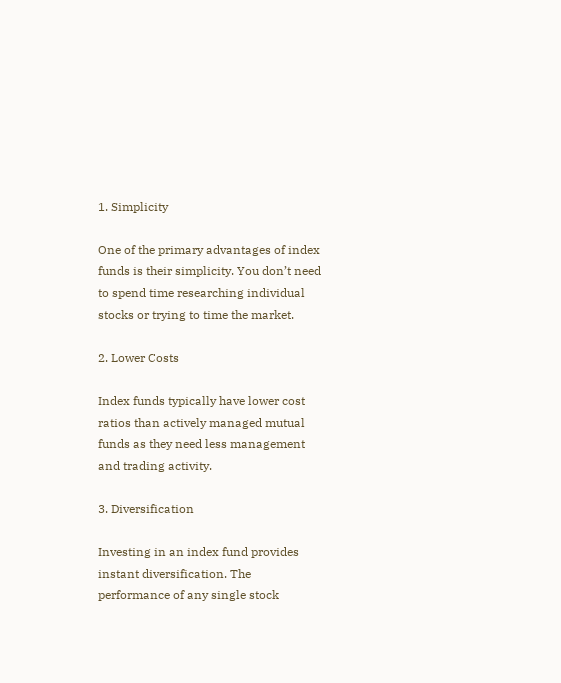1. Simplicity

One of the primary advantages of index funds is their simplicity. You don’t need to spend time researching individual stocks or trying to time the market.

2. Lower Costs

Index funds typically have lower cost ratios than actively managed mutual funds as they need less management and trading activity.

3. Diversification

Investing in an index fund provides instant diversification. The performance of any single stock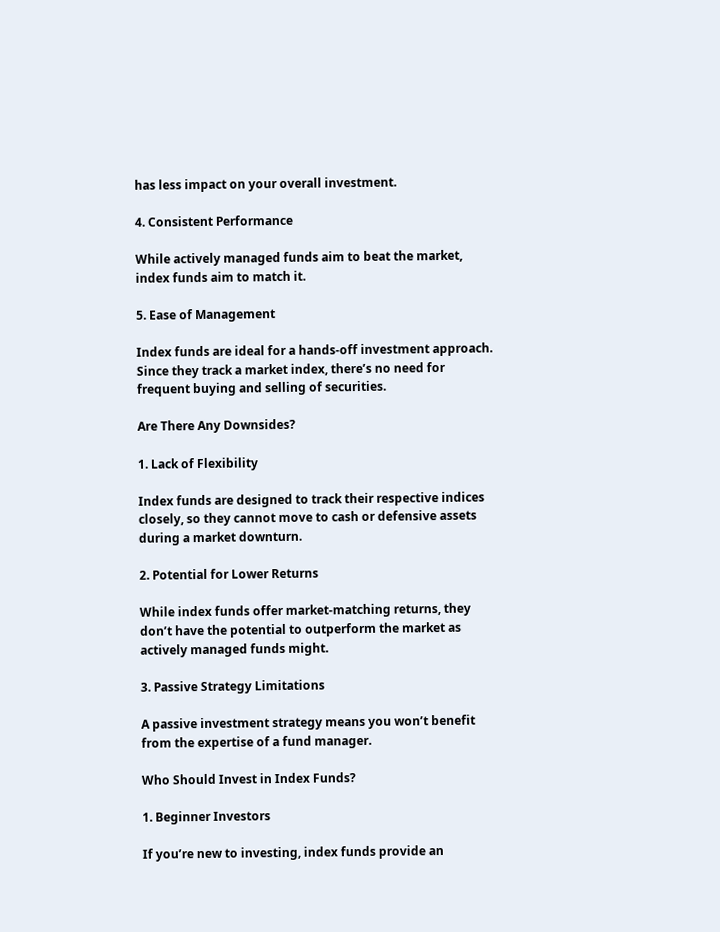has less impact on your overall investment.

4. Consistent Performance

While actively managed funds aim to beat the market, index funds aim to match it.

5. Ease of Management

Index funds are ideal for a hands-off investment approach. Since they track a market index, there’s no need for frequent buying and selling of securities.

Are There Any Downsides?

1. Lack of Flexibility

Index funds are designed to track their respective indices closely, so they cannot move to cash or defensive assets during a market downturn.

2. Potential for Lower Returns

While index funds offer market-matching returns, they don’t have the potential to outperform the market as actively managed funds might.

3. Passive Strategy Limitations

A passive investment strategy means you won’t benefit from the expertise of a fund manager.

Who Should Invest in Index Funds?

1. Beginner Investors

If you’re new to investing, index funds provide an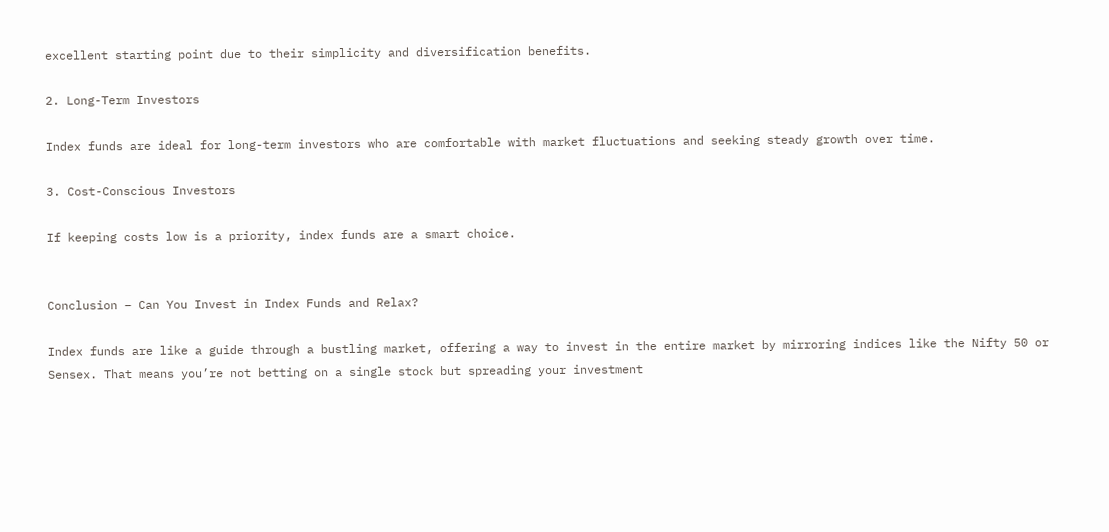excellent starting point due to their simplicity and diversification benefits.

2. Long-Term Investors

Index funds are ideal for long-term investors who are comfortable with market fluctuations and seeking steady growth over time.

3. Cost-Conscious Investors

If keeping costs low is a priority, index funds are a smart choice.


Conclusion – Can You Invest in Index Funds and Relax?

Index funds are like a guide through a bustling market, offering a way to invest in the entire market by mirroring indices like the Nifty 50 or Sensex. That means you’re not betting on a single stock but spreading your investment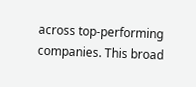across top-performing companies. This broad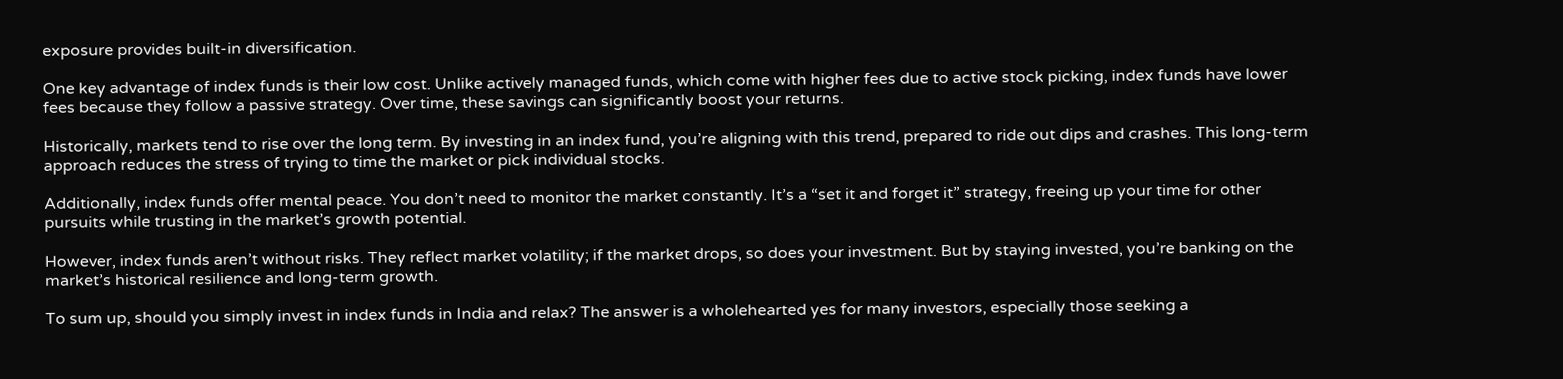exposure provides built-in diversification.

One key advantage of index funds is their low cost. Unlike actively managed funds, which come with higher fees due to active stock picking, index funds have lower fees because they follow a passive strategy. Over time, these savings can significantly boost your returns.

Historically, markets tend to rise over the long term. By investing in an index fund, you’re aligning with this trend, prepared to ride out dips and crashes. This long-term approach reduces the stress of trying to time the market or pick individual stocks.

Additionally, index funds offer mental peace. You don’t need to monitor the market constantly. It’s a “set it and forget it” strategy, freeing up your time for other pursuits while trusting in the market’s growth potential.

However, index funds aren’t without risks. They reflect market volatility; if the market drops, so does your investment. But by staying invested, you’re banking on the market’s historical resilience and long-term growth.

To sum up, should you simply invest in index funds in India and relax? The answer is a wholehearted yes for many investors, especially those seeking a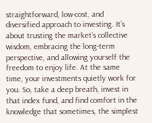straightforward, low-cost, and diversified approach to investing. It’s about trusting the market’s collective wisdom, embracing the long-term perspective, and allowing yourself the freedom to enjoy life. At the same time, your investments quietly work for you. So, take a deep breath, invest in that index fund, and find comfort in the knowledge that sometimes, the simplest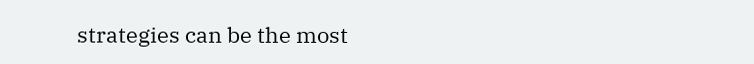strategies can be the most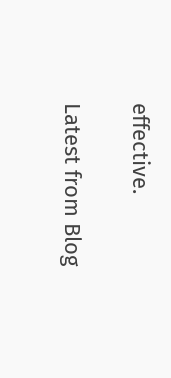effective.

Latest from Blog